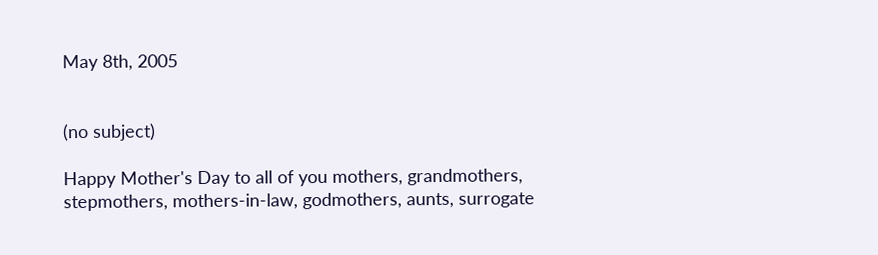May 8th, 2005


(no subject)

Happy Mother's Day to all of you mothers, grandmothers, stepmothers, mothers-in-law, godmothers, aunts, surrogate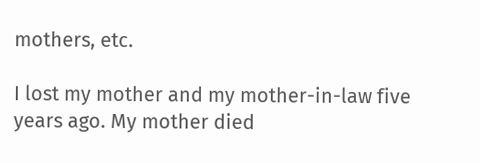mothers, etc.

I lost my mother and my mother-in-law five years ago. My mother died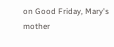on Good Friday, Mary's mother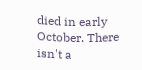died in early October. There isn't a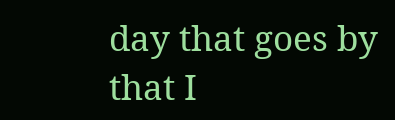day that goes by that I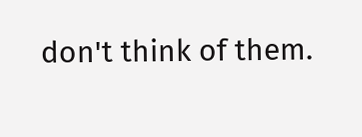don't think of them.